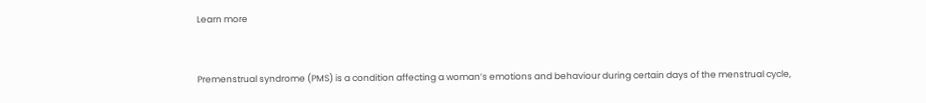Learn more


Premenstrual syndrome (PMS) is a condition affecting a woman’s emotions and behaviour during certain days of the menstrual cycle,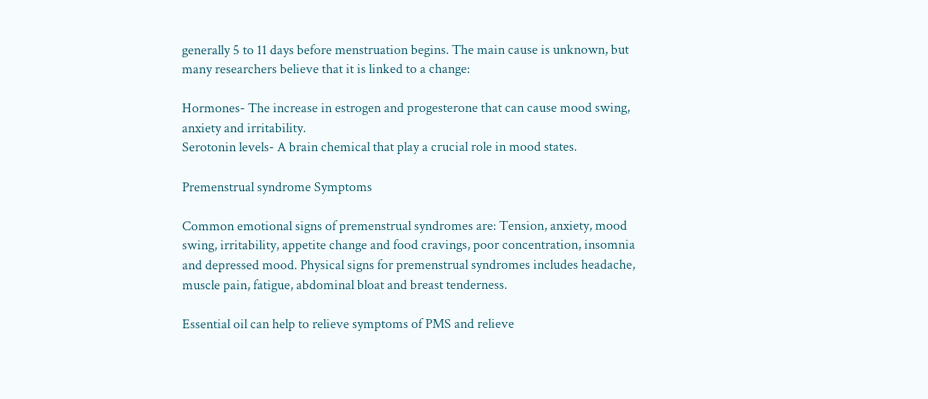generally 5 to 11 days before menstruation begins. The main cause is unknown, but many researchers believe that it is linked to a change:

Hormones- The increase in estrogen and progesterone that can cause mood swing, anxiety and irritability.
Serotonin levels- A brain chemical that play a crucial role in mood states.

Premenstrual syndrome Symptoms

Common emotional signs of premenstrual syndromes are: Tension, anxiety, mood swing, irritability, appetite change and food cravings, poor concentration, insomnia and depressed mood. Physical signs for premenstrual syndromes includes headache, muscle pain, fatigue, abdominal bloat and breast tenderness.

Essential oil can help to relieve symptoms of PMS and relieve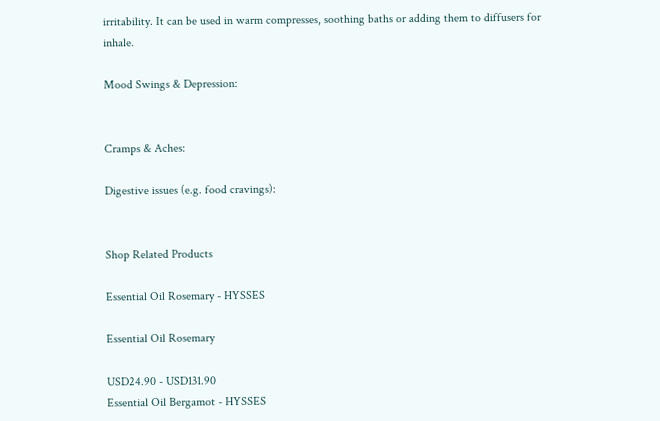irritability. It can be used in warm compresses, soothing baths or adding them to diffusers for inhale.

Mood Swings & Depression:


Cramps & Aches:

Digestive issues (e.g. food cravings):


Shop Related Products

Essential Oil Rosemary - HYSSES

Essential Oil Rosemary

USD24.90 - USD131.90
Essential Oil Bergamot - HYSSES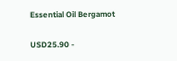Essential Oil Bergamot

USD25.90 -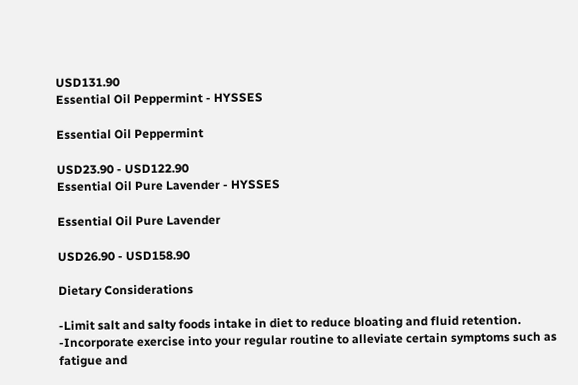USD131.90
Essential Oil Peppermint - HYSSES

Essential Oil Peppermint

USD23.90 - USD122.90
Essential Oil Pure Lavender - HYSSES

Essential Oil Pure Lavender

USD26.90 - USD158.90

Dietary Considerations

-Limit salt and salty foods intake in diet to reduce bloating and fluid retention.
-Incorporate exercise into your regular routine to alleviate certain symptoms such as fatigue and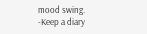mood swing.
-Keep a diary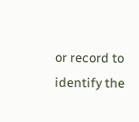or record to identify the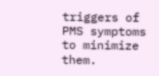triggers of PMS symptoms to minimize them.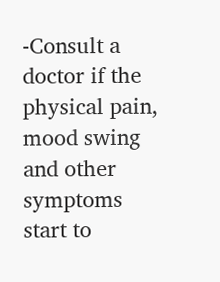-Consult a doctor if the physical pain, mood swing and other symptoms start to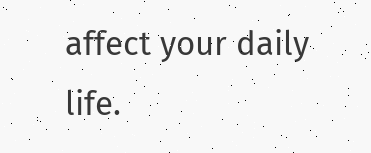affect your daily life.